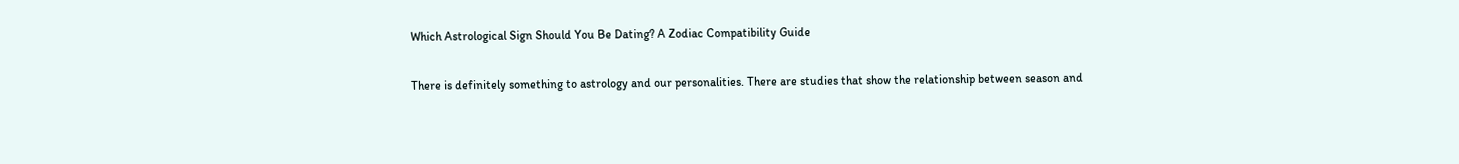Which Astrological Sign Should You Be Dating? A Zodiac Compatibility Guide

There is definitely something to astrology and our personalities. There are studies that show the relationship between season and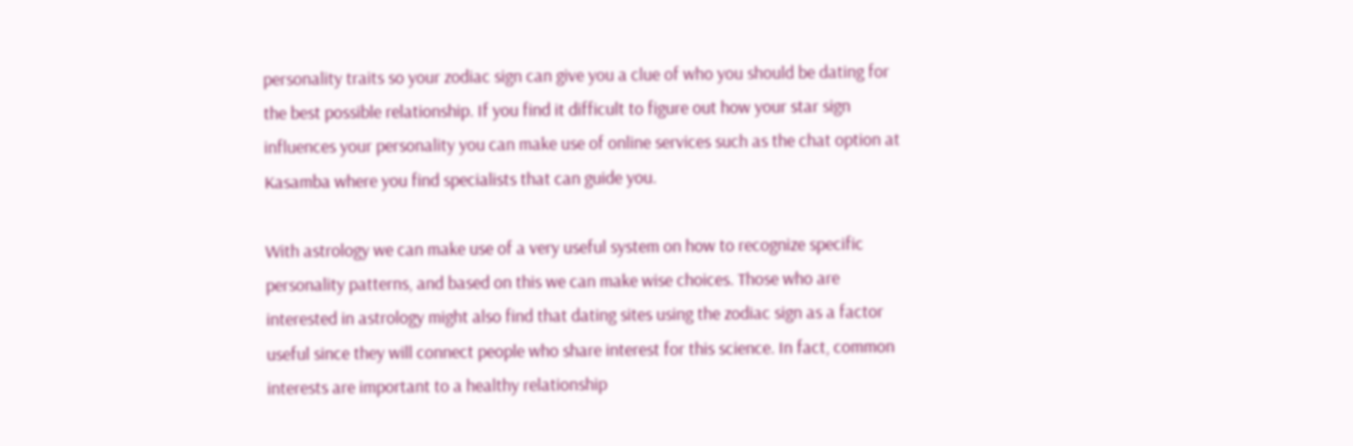personality traits so your zodiac sign can give you a clue of who you should be dating for the best possible relationship. If you find it difficult to figure out how your star sign influences your personality you can make use of online services such as the chat option at Kasamba where you find specialists that can guide you.

With astrology we can make use of a very useful system on how to recognize specific personality patterns, and based on this we can make wise choices. Those who are interested in astrology might also find that dating sites using the zodiac sign as a factor useful since they will connect people who share interest for this science. In fact, common interests are important to a healthy relationship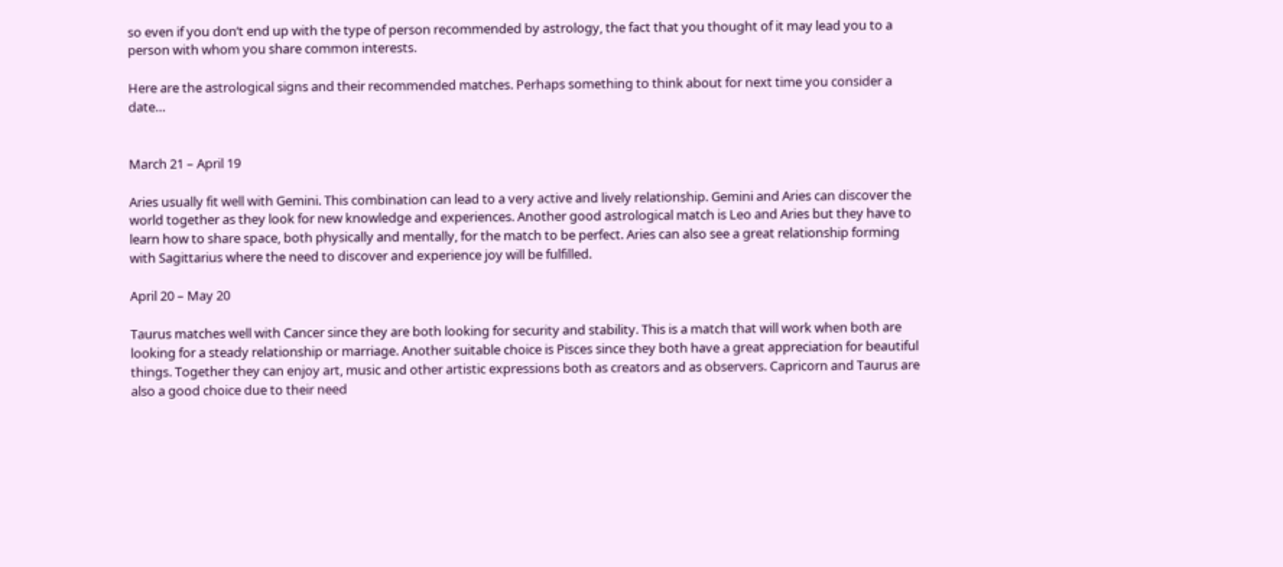so even if you don’t end up with the type of person recommended by astrology, the fact that you thought of it may lead you to a person with whom you share common interests.

Here are the astrological signs and their recommended matches. Perhaps something to think about for next time you consider a date…


March 21 – April 19

Aries usually fit well with Gemini. This combination can lead to a very active and lively relationship. Gemini and Aries can discover the world together as they look for new knowledge and experiences. Another good astrological match is Leo and Aries but they have to learn how to share space, both physically and mentally, for the match to be perfect. Aries can also see a great relationship forming with Sagittarius where the need to discover and experience joy will be fulfilled.

April 20 – May 20

Taurus matches well with Cancer since they are both looking for security and stability. This is a match that will work when both are looking for a steady relationship or marriage. Another suitable choice is Pisces since they both have a great appreciation for beautiful things. Together they can enjoy art, music and other artistic expressions both as creators and as observers. Capricorn and Taurus are also a good choice due to their need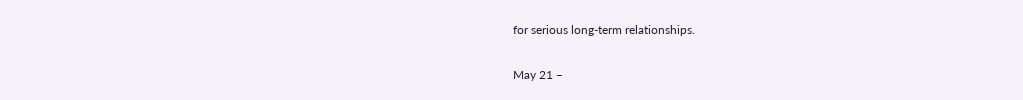for serious long-term relationships.

May 21 –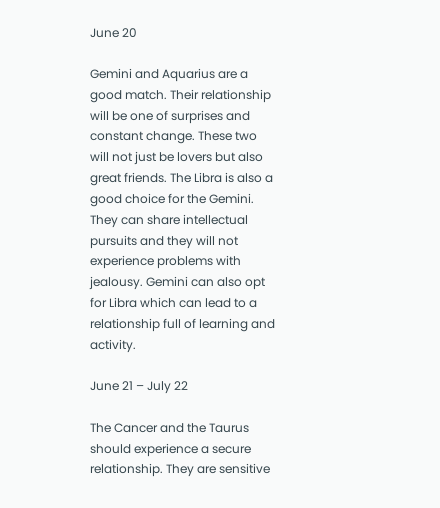June 20

Gemini and Aquarius are a good match. Their relationship will be one of surprises and constant change. These two will not just be lovers but also great friends. The Libra is also a good choice for the Gemini. They can share intellectual pursuits and they will not experience problems with jealousy. Gemini can also opt for Libra which can lead to a relationship full of learning and activity.

June 21 – July 22

The Cancer and the Taurus should experience a secure relationship. They are sensitive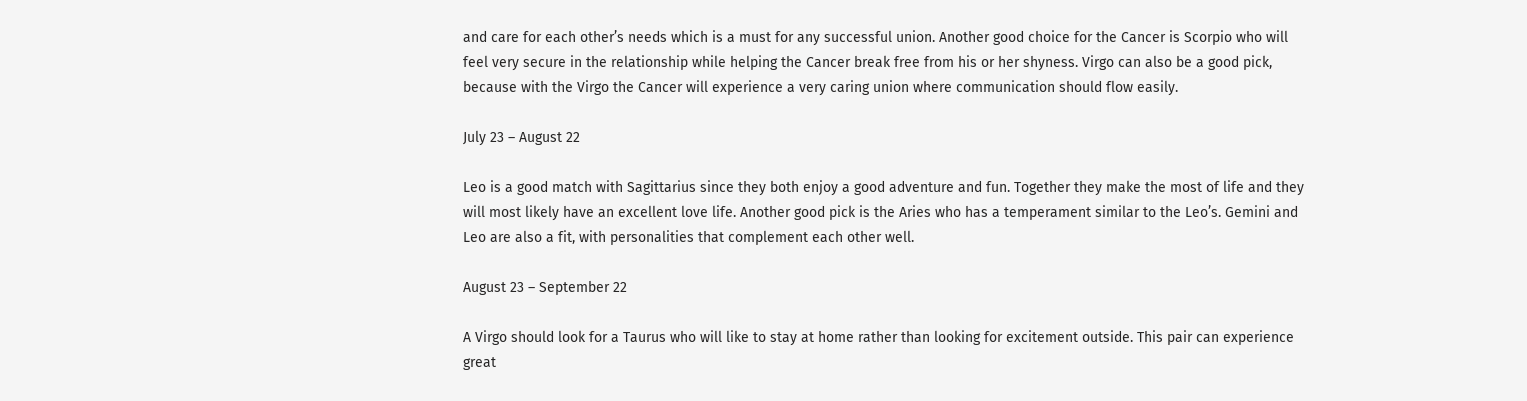and care for each other’s needs which is a must for any successful union. Another good choice for the Cancer is Scorpio who will feel very secure in the relationship while helping the Cancer break free from his or her shyness. Virgo can also be a good pick, because with the Virgo the Cancer will experience a very caring union where communication should flow easily.

July 23 – August 22

Leo is a good match with Sagittarius since they both enjoy a good adventure and fun. Together they make the most of life and they will most likely have an excellent love life. Another good pick is the Aries who has a temperament similar to the Leo’s. Gemini and Leo are also a fit, with personalities that complement each other well.

August 23 – September 22

A Virgo should look for a Taurus who will like to stay at home rather than looking for excitement outside. This pair can experience great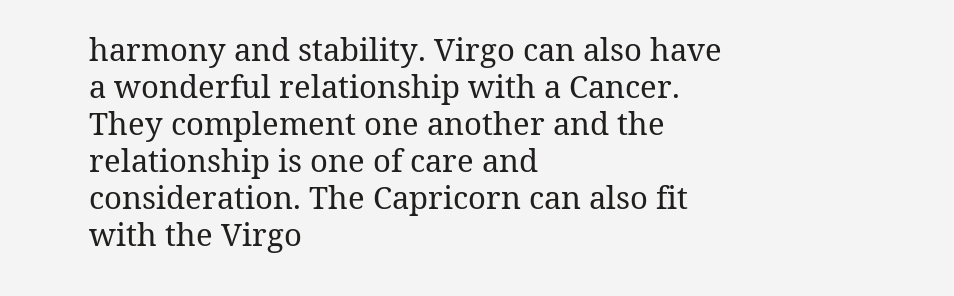harmony and stability. Virgo can also have a wonderful relationship with a Cancer. They complement one another and the relationship is one of care and consideration. The Capricorn can also fit with the Virgo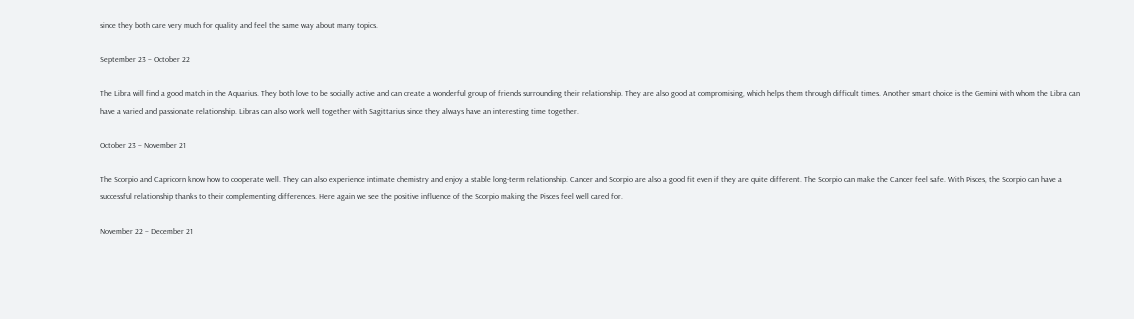since they both care very much for quality and feel the same way about many topics.

September 23 – October 22

The Libra will find a good match in the Aquarius. They both love to be socially active and can create a wonderful group of friends surrounding their relationship. They are also good at compromising, which helps them through difficult times. Another smart choice is the Gemini with whom the Libra can have a varied and passionate relationship. Libras can also work well together with Sagittarius since they always have an interesting time together.

October 23 – November 21

The Scorpio and Capricorn know how to cooperate well. They can also experience intimate chemistry and enjoy a stable long-term relationship. Cancer and Scorpio are also a good fit even if they are quite different. The Scorpio can make the Cancer feel safe. With Pisces, the Scorpio can have a successful relationship thanks to their complementing differences. Here again we see the positive influence of the Scorpio making the Pisces feel well cared for.

November 22 – December 21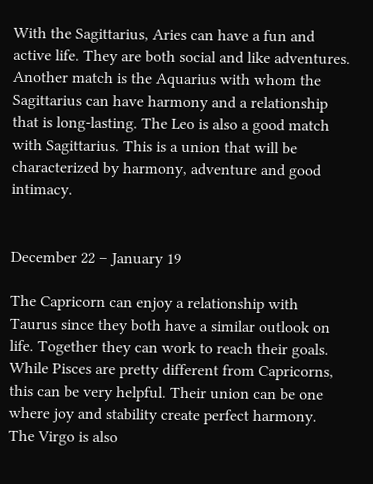With the Sagittarius, Aries can have a fun and active life. They are both social and like adventures. Another match is the Aquarius with whom the Sagittarius can have harmony and a relationship that is long-lasting. The Leo is also a good match with Sagittarius. This is a union that will be characterized by harmony, adventure and good intimacy.


December 22 – January 19

The Capricorn can enjoy a relationship with Taurus since they both have a similar outlook on life. Together they can work to reach their goals. While Pisces are pretty different from Capricorns, this can be very helpful. Their union can be one where joy and stability create perfect harmony. The Virgo is also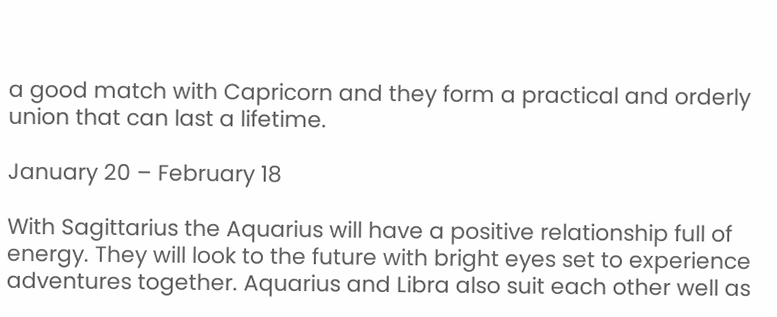a good match with Capricorn and they form a practical and orderly union that can last a lifetime.

January 20 – February 18

With Sagittarius the Aquarius will have a positive relationship full of energy. They will look to the future with bright eyes set to experience adventures together. Aquarius and Libra also suit each other well as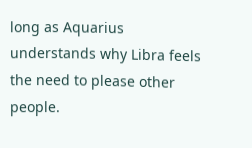long as Aquarius understands why Libra feels the need to please other people.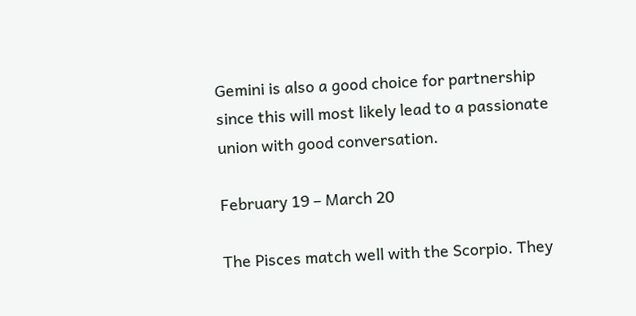Gemini is also a good choice for partnership since this will most likely lead to a passionate union with good conversation.

February 19 – March 20

The Pisces match well with the Scorpio. They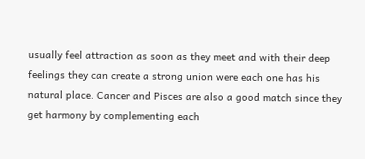usually feel attraction as soon as they meet and with their deep feelings they can create a strong union were each one has his natural place. Cancer and Pisces are also a good match since they get harmony by complementing each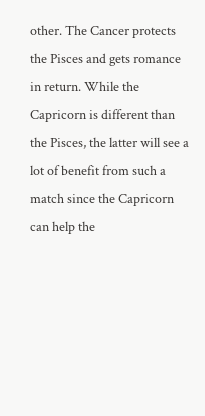other. The Cancer protects the Pisces and gets romance in return. While the Capricorn is different than the Pisces, the latter will see a lot of benefit from such a match since the Capricorn can help the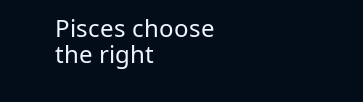Pisces choose the right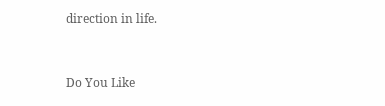direction in life.


Do You Like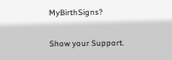MyBirthSigns?

Show your Support.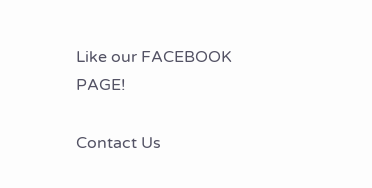Like our FACEBOOK PAGE!

Contact Us